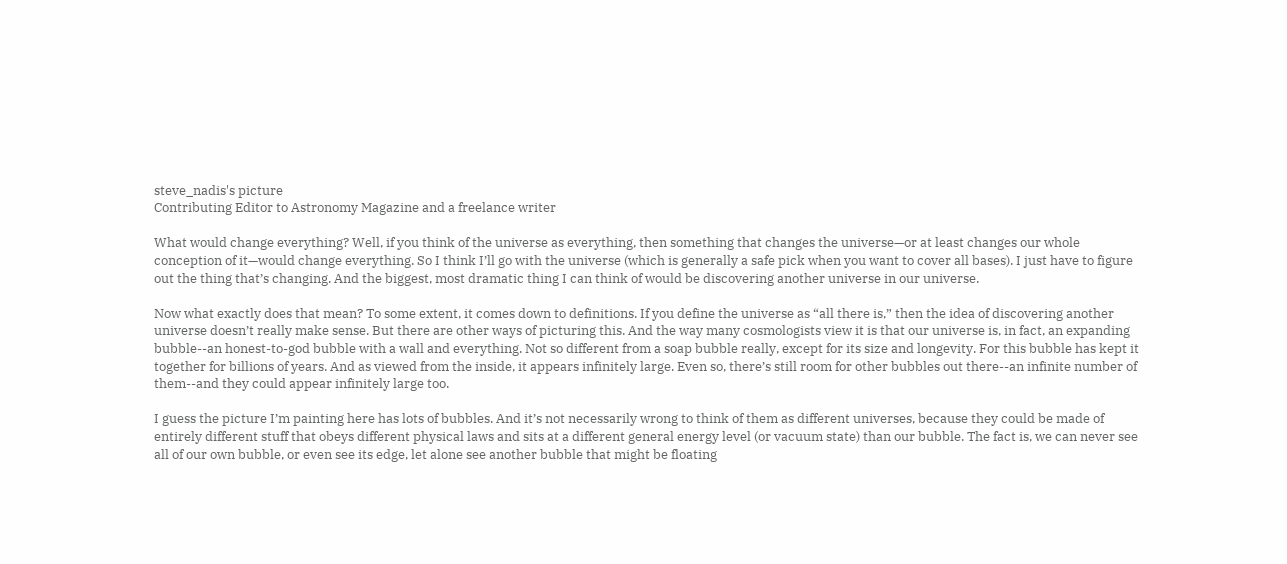steve_nadis's picture
Contributing Editor to Astronomy Magazine and a freelance writer

What would change everything? Well, if you think of the universe as everything, then something that changes the universe—or at least changes our whole conception of it—would change everything. So I think I’ll go with the universe (which is generally a safe pick when you want to cover all bases). I just have to figure out the thing that’s changing. And the biggest, most dramatic thing I can think of would be discovering another universe in our universe.

Now what exactly does that mean? To some extent, it comes down to definitions. If you define the universe as “all there is,” then the idea of discovering another universe doesn’t really make sense. But there are other ways of picturing this. And the way many cosmologists view it is that our universe is, in fact, an expanding bubble--an honest-to-god bubble with a wall and everything. Not so different from a soap bubble really, except for its size and longevity. For this bubble has kept it together for billions of years. And as viewed from the inside, it appears infinitely large. Even so, there’s still room for other bubbles out there--an infinite number of them--and they could appear infinitely large too.

I guess the picture I’m painting here has lots of bubbles. And it’s not necessarily wrong to think of them as different universes, because they could be made of entirely different stuff that obeys different physical laws and sits at a different general energy level (or vacuum state) than our bubble. The fact is, we can never see all of our own bubble, or even see its edge, let alone see another bubble that might be floating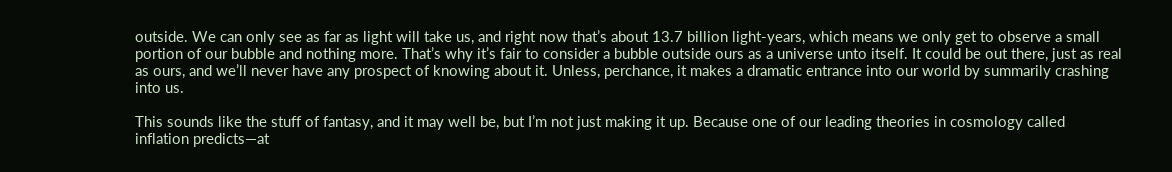outside. We can only see as far as light will take us, and right now that’s about 13.7 billion light-years, which means we only get to observe a small portion of our bubble and nothing more. That’s why it’s fair to consider a bubble outside ours as a universe unto itself. It could be out there, just as real as ours, and we’ll never have any prospect of knowing about it. Unless, perchance, it makes a dramatic entrance into our world by summarily crashing into us.

This sounds like the stuff of fantasy, and it may well be, but I’m not just making it up. Because one of our leading theories in cosmology called inflation predicts—at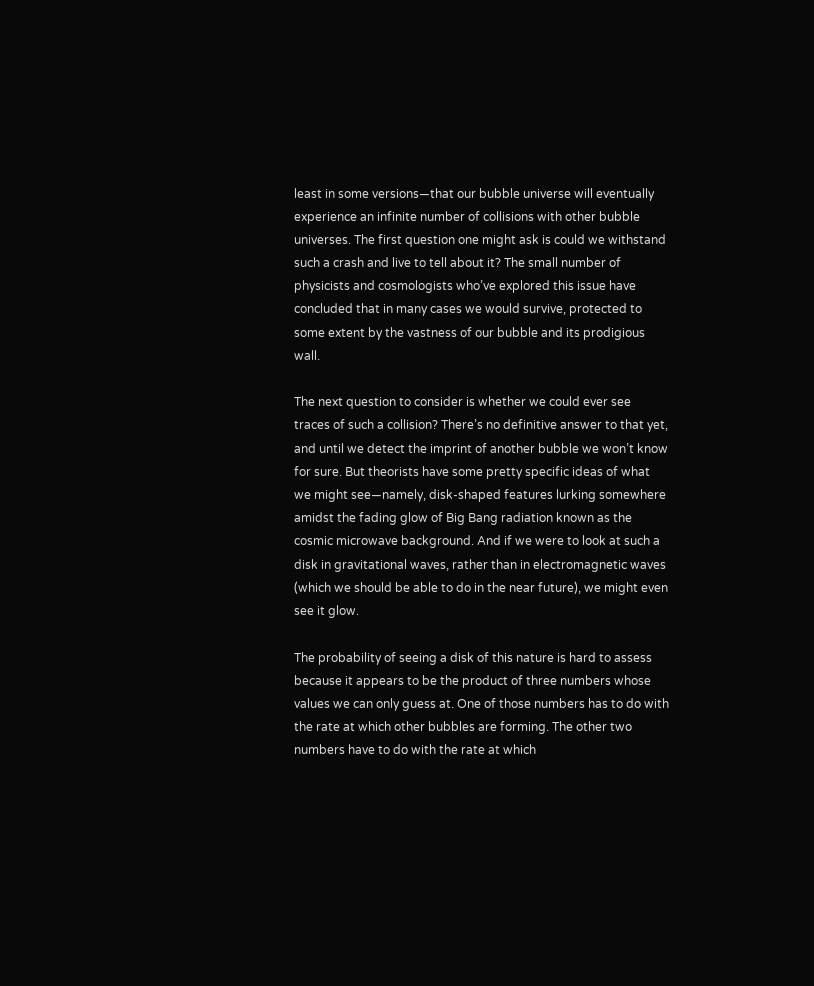least in some versions—that our bubble universe will eventually experience an infinite number of collisions with other bubble universes. The first question one might ask is could we withstand such a crash and live to tell about it? The small number of physicists and cosmologists who’ve explored this issue have concluded that in many cases we would survive, protected to some extent by the vastness of our bubble and its prodigious wall.

The next question to consider is whether we could ever see traces of such a collision? There’s no definitive answer to that yet, and until we detect the imprint of another bubble we won’t know for sure. But theorists have some pretty specific ideas of what we might see—namely, disk-shaped features lurking somewhere amidst the fading glow of Big Bang radiation known as the cosmic microwave background. And if we were to look at such a disk in gravitational waves, rather than in electromagnetic waves (which we should be able to do in the near future), we might even see it glow.

The probability of seeing a disk of this nature is hard to assess because it appears to be the product of three numbers whose values we can only guess at. One of those numbers has to do with the rate at which other bubbles are forming. The other two numbers have to do with the rate at which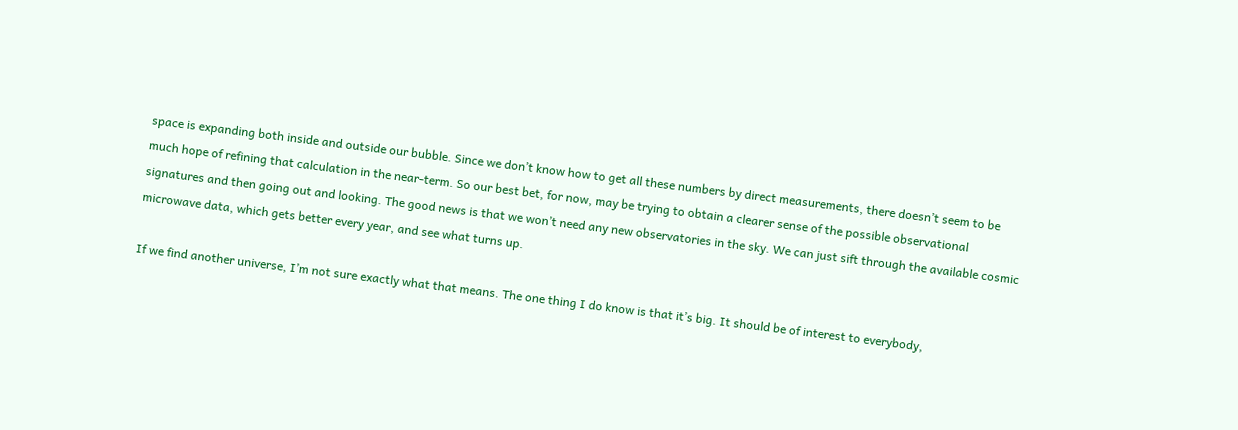space is expanding both inside and outside our bubble. Since we don’t know how to get all these numbers by direct measurements, there doesn’t seem to be much hope of refining that calculation in the near-term. So our best bet, for now, may be trying to obtain a clearer sense of the possible observational signatures and then going out and looking. The good news is that we won’t need any new observatories in the sky. We can just sift through the available cosmic microwave data, which gets better every year, and see what turns up.

If we find another universe, I’m not sure exactly what that means. The one thing I do know is that it’s big. It should be of interest to everybody,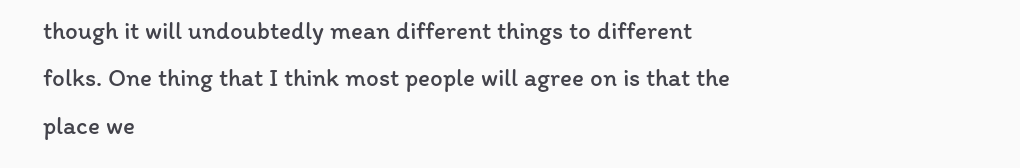though it will undoubtedly mean different things to different folks. One thing that I think most people will agree on is that the place we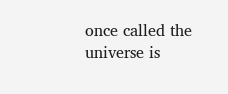once called the universe is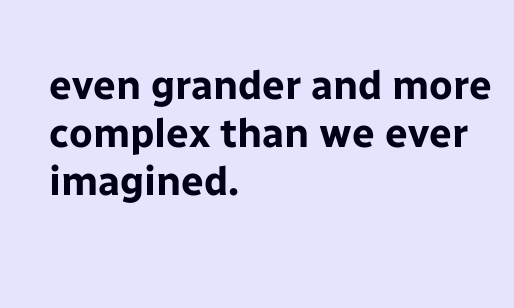even grander and more complex than we ever imagined.